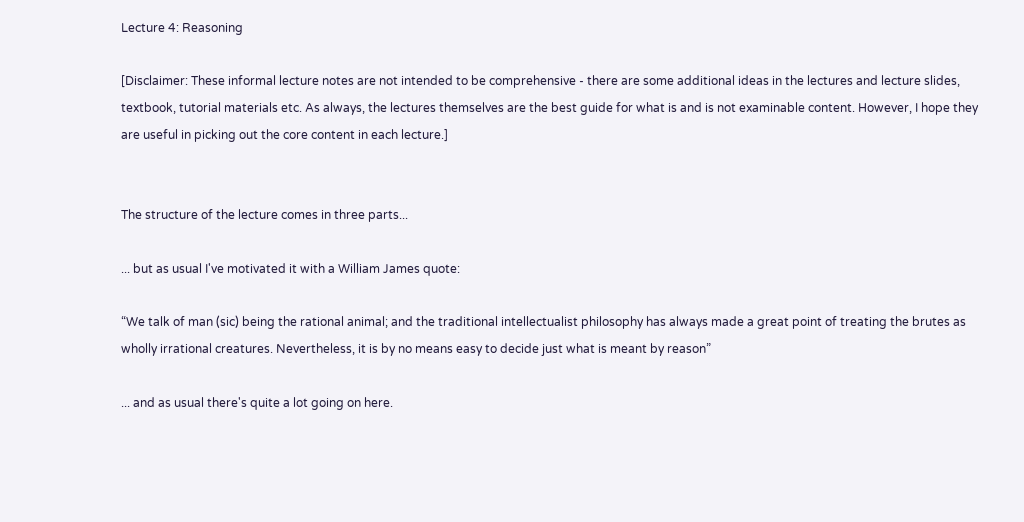Lecture 4: Reasoning

[Disclaimer: These informal lecture notes are not intended to be comprehensive - there are some additional ideas in the lectures and lecture slides, textbook, tutorial materials etc. As always, the lectures themselves are the best guide for what is and is not examinable content. However, I hope they are useful in picking out the core content in each lecture.]


The structure of the lecture comes in three parts...

... but as usual I've motivated it with a William James quote:

“We talk of man (sic) being the rational animal; and the traditional intellectualist philosophy has always made a great point of treating the brutes as wholly irrational creatures. Nevertheless, it is by no means easy to decide just what is meant by reason”

... and as usual there's quite a lot going on here.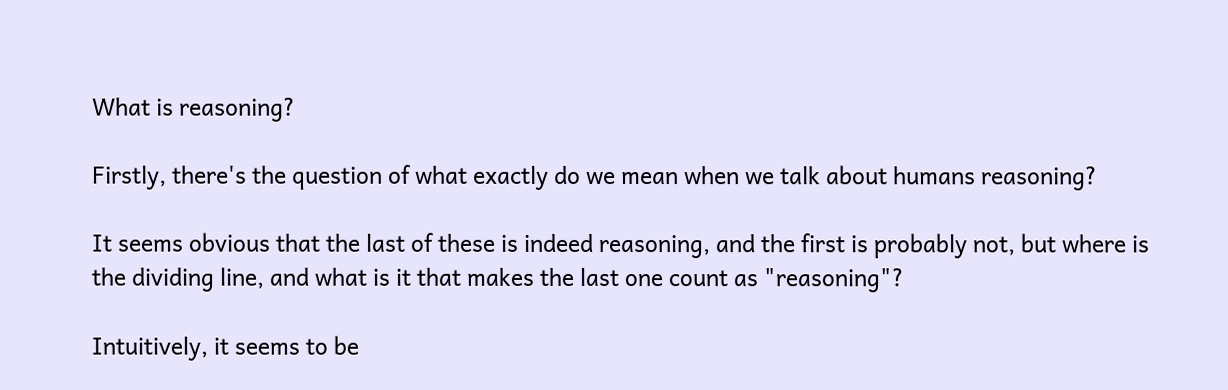What is reasoning?

Firstly, there's the question of what exactly do we mean when we talk about humans reasoning?

It seems obvious that the last of these is indeed reasoning, and the first is probably not, but where is the dividing line, and what is it that makes the last one count as "reasoning"?

Intuitively, it seems to be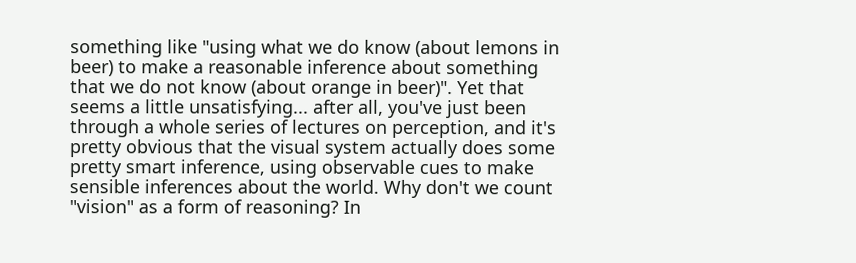something like "using what we do know (about lemons in beer) to make a reasonable inference about something that we do not know (about orange in beer)". Yet that seems a little unsatisfying... after all, you've just been through a whole series of lectures on perception, and it's pretty obvious that the visual system actually does some pretty smart inference, using observable cues to make sensible inferences about the world. Why don't we count "vision" as a form of reasoning? In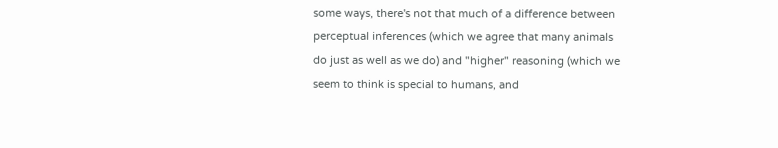some ways, there's not that much of a difference between perceptual inferences (which we agree that many animals do just as well as we do) and "higher" reasoning (which we seem to think is special to humans, and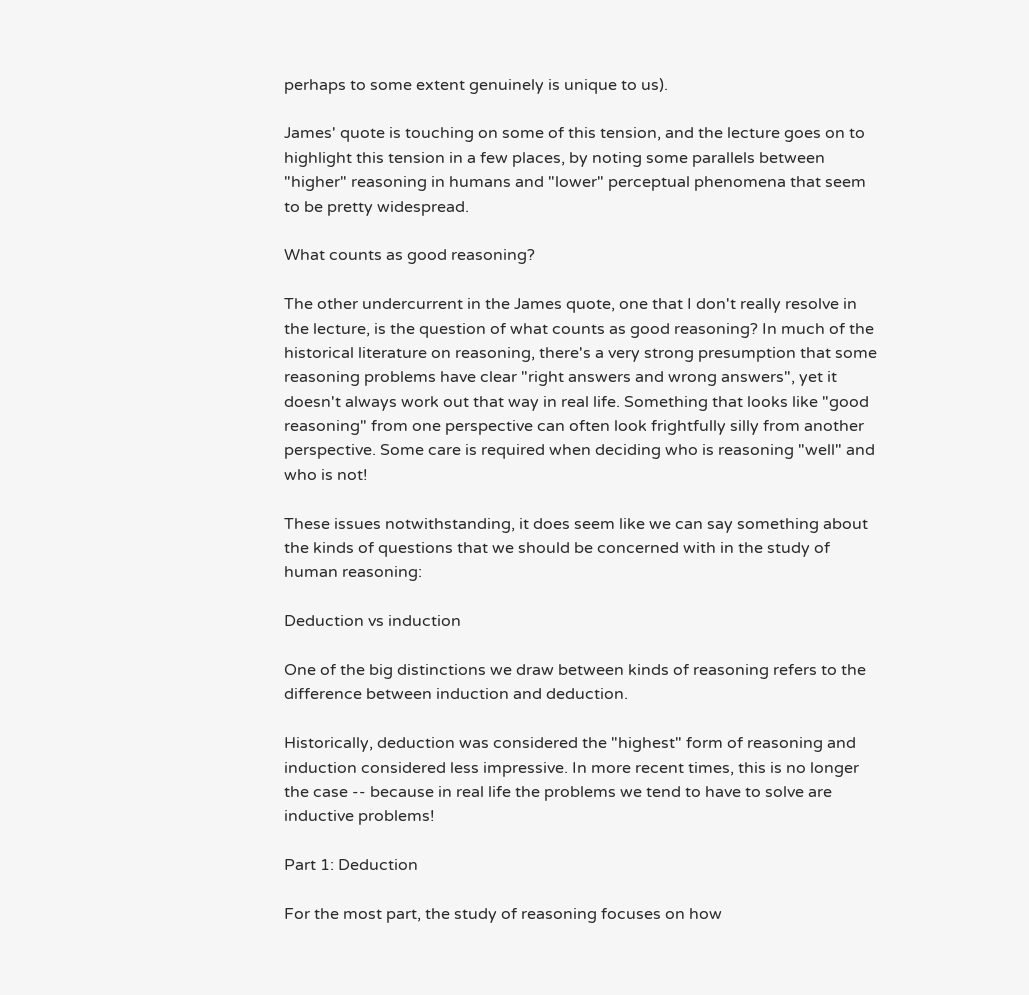perhaps to some extent genuinely is unique to us).

James' quote is touching on some of this tension, and the lecture goes on to highlight this tension in a few places, by noting some parallels between "higher" reasoning in humans and "lower" perceptual phenomena that seem to be pretty widespread.

What counts as good reasoning?

The other undercurrent in the James quote, one that I don't really resolve in the lecture, is the question of what counts as good reasoning? In much of the historical literature on reasoning, there's a very strong presumption that some reasoning problems have clear "right answers and wrong answers", yet it doesn't always work out that way in real life. Something that looks like "good reasoning" from one perspective can often look frightfully silly from another perspective. Some care is required when deciding who is reasoning "well" and who is not!

These issues notwithstanding, it does seem like we can say something about the kinds of questions that we should be concerned with in the study of human reasoning:

Deduction vs induction

One of the big distinctions we draw between kinds of reasoning refers to the difference between induction and deduction.

Historically, deduction was considered the "highest" form of reasoning and induction considered less impressive. In more recent times, this is no longer the case -- because in real life the problems we tend to have to solve are inductive problems!

Part 1: Deduction

For the most part, the study of reasoning focuses on how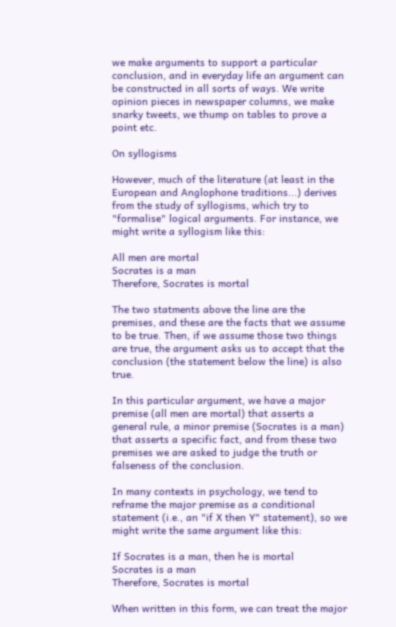we make arguments to support a particular conclusion, and in everyday life an argument can be constructed in all sorts of ways. We write opinion pieces in newspaper columns, we make snarky tweets, we thump on tables to prove a point etc.

On syllogisms

However, much of the literature (at least in the European and Anglophone traditions...) derives from the study of syllogisms, which try to "formalise" logical arguments. For instance, we might write a syllogism like this:

All men are mortal
Socrates is a man
Therefore, Socrates is mortal

The two statments above the line are the premises, and these are the facts that we assume to be true. Then, if we assume those two things are true, the argument asks us to accept that the conclusion (the statement below the line) is also true.

In this particular argument, we have a major premise (all men are mortal) that asserts a general rule, a minor premise (Socrates is a man) that asserts a specific fact, and from these two premises we are asked to judge the truth or falseness of the conclusion.

In many contexts in psychology, we tend to reframe the major premise as a conditional statement (i.e., an "if X then Y" statement), so we might write the same argument like this:

If Socrates is a man, then he is mortal
Socrates is a man
Therefore, Socrates is mortal

When written in this form, we can treat the major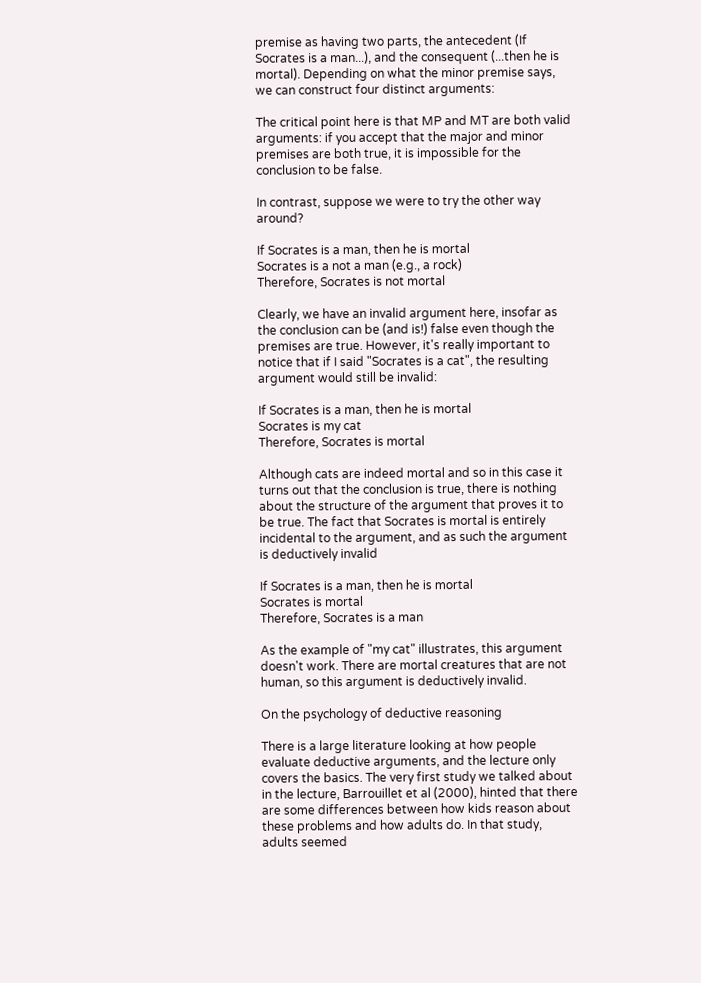premise as having two parts, the antecedent (If Socrates is a man...), and the consequent (...then he is mortal). Depending on what the minor premise says, we can construct four distinct arguments:

The critical point here is that MP and MT are both valid arguments: if you accept that the major and minor premises are both true, it is impossible for the conclusion to be false.

In contrast, suppose we were to try the other way around?

If Socrates is a man, then he is mortal
Socrates is a not a man (e.g., a rock)
Therefore, Socrates is not mortal

Clearly, we have an invalid argument here, insofar as the conclusion can be (and is!) false even though the premises are true. However, it's really important to notice that if I said "Socrates is a cat", the resulting argument would still be invalid:

If Socrates is a man, then he is mortal
Socrates is my cat
Therefore, Socrates is mortal

Although cats are indeed mortal and so in this case it turns out that the conclusion is true, there is nothing about the structure of the argument that proves it to be true. The fact that Socrates is mortal is entirely incidental to the argument, and as such the argument is deductively invalid

If Socrates is a man, then he is mortal
Socrates is mortal
Therefore, Socrates is a man

As the example of "my cat" illustrates, this argument doesn't work. There are mortal creatures that are not human, so this argument is deductively invalid.

On the psychology of deductive reasoning

There is a large literature looking at how people evaluate deductive arguments, and the lecture only covers the basics. The very first study we talked about in the lecture, Barrouillet et al (2000), hinted that there are some differences between how kids reason about these problems and how adults do. In that study, adults seemed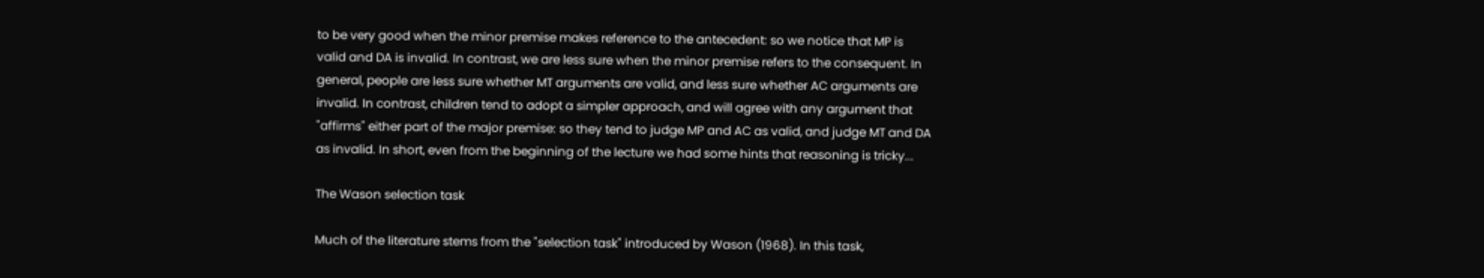to be very good when the minor premise makes reference to the antecedent: so we notice that MP is valid and DA is invalid. In contrast, we are less sure when the minor premise refers to the consequent. In general, people are less sure whether MT arguments are valid, and less sure whether AC arguments are invalid. In contrast, children tend to adopt a simpler approach, and will agree with any argument that "affirms" either part of the major premise: so they tend to judge MP and AC as valid, and judge MT and DA as invalid. In short, even from the beginning of the lecture we had some hints that reasoning is tricky...

The Wason selection task

Much of the literature stems from the "selection task" introduced by Wason (1968). In this task,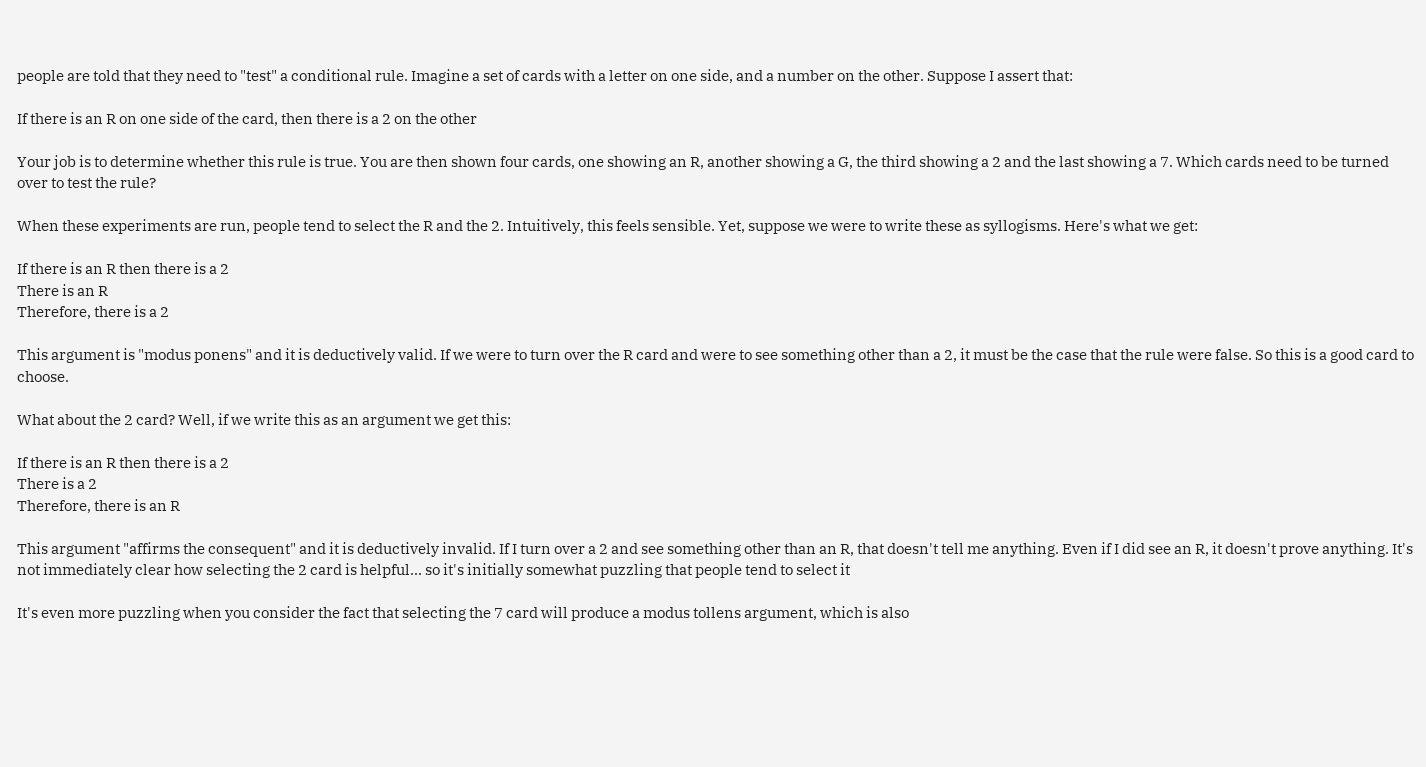people are told that they need to "test" a conditional rule. Imagine a set of cards with a letter on one side, and a number on the other. Suppose I assert that:

If there is an R on one side of the card, then there is a 2 on the other

Your job is to determine whether this rule is true. You are then shown four cards, one showing an R, another showing a G, the third showing a 2 and the last showing a 7. Which cards need to be turned over to test the rule?

When these experiments are run, people tend to select the R and the 2. Intuitively, this feels sensible. Yet, suppose we were to write these as syllogisms. Here's what we get:

If there is an R then there is a 2
There is an R
Therefore, there is a 2

This argument is "modus ponens" and it is deductively valid. If we were to turn over the R card and were to see something other than a 2, it must be the case that the rule were false. So this is a good card to choose.

What about the 2 card? Well, if we write this as an argument we get this:

If there is an R then there is a 2
There is a 2
Therefore, there is an R

This argument "affirms the consequent" and it is deductively invalid. If I turn over a 2 and see something other than an R, that doesn't tell me anything. Even if I did see an R, it doesn't prove anything. It's not immediately clear how selecting the 2 card is helpful... so it's initially somewhat puzzling that people tend to select it

It's even more puzzling when you consider the fact that selecting the 7 card will produce a modus tollens argument, which is also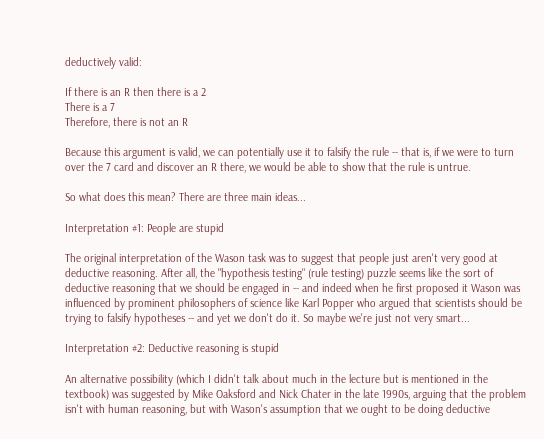deductively valid:

If there is an R then there is a 2
There is a 7
Therefore, there is not an R

Because this argument is valid, we can potentially use it to falsify the rule -- that is, if we were to turn over the 7 card and discover an R there, we would be able to show that the rule is untrue.

So what does this mean? There are three main ideas...

Interpretation #1: People are stupid

The original interpretation of the Wason task was to suggest that people just aren't very good at deductive reasoning. After all, the "hypothesis testing" (rule testing) puzzle seems like the sort of deductive reasoning that we should be engaged in -- and indeed when he first proposed it Wason was influenced by prominent philosophers of science like Karl Popper who argued that scientists should be trying to falsify hypotheses -- and yet we don't do it. So maybe we're just not very smart...

Interpretation #2: Deductive reasoning is stupid

An alternative possibility (which I didn't talk about much in the lecture but is mentioned in the textbook) was suggested by Mike Oaksford and Nick Chater in the late 1990s, arguing that the problem isn't with human reasoning, but with Wason's assumption that we ought to be doing deductive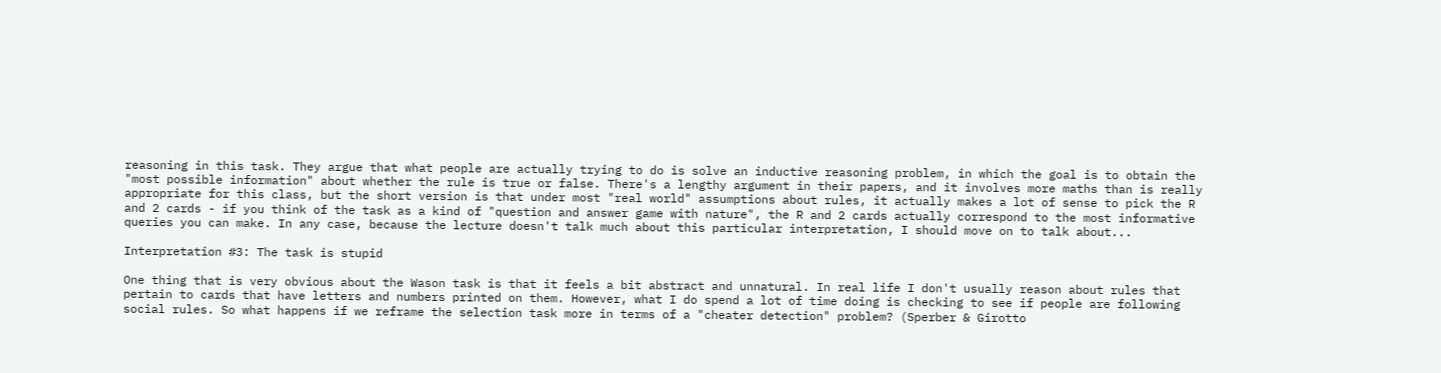reasoning in this task. They argue that what people are actually trying to do is solve an inductive reasoning problem, in which the goal is to obtain the "most possible information" about whether the rule is true or false. There's a lengthy argument in their papers, and it involves more maths than is really appropriate for this class, but the short version is that under most "real world" assumptions about rules, it actually makes a lot of sense to pick the R and 2 cards - if you think of the task as a kind of "question and answer game with nature", the R and 2 cards actually correspond to the most informative queries you can make. In any case, because the lecture doesn't talk much about this particular interpretation, I should move on to talk about...

Interpretation #3: The task is stupid

One thing that is very obvious about the Wason task is that it feels a bit abstract and unnatural. In real life I don't usually reason about rules that pertain to cards that have letters and numbers printed on them. However, what I do spend a lot of time doing is checking to see if people are following social rules. So what happens if we reframe the selection task more in terms of a "cheater detection" problem? (Sperber & Girotto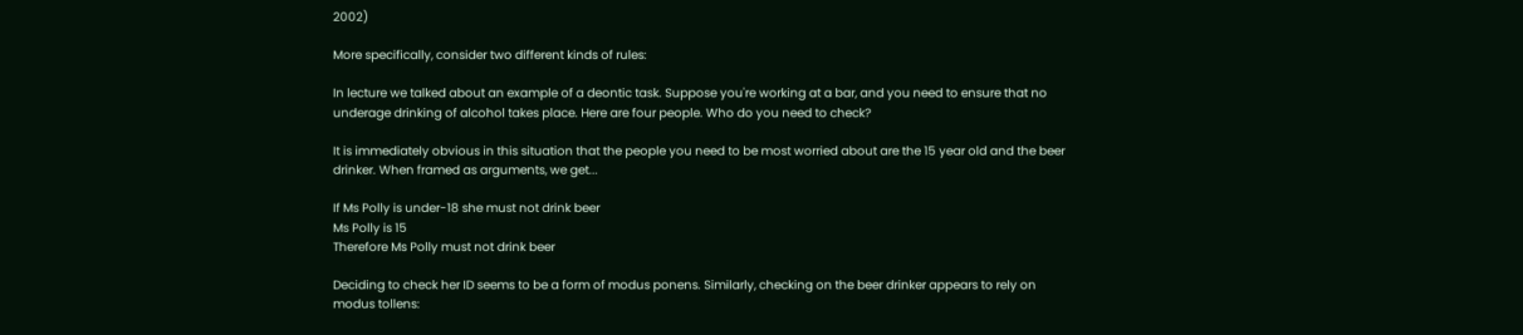2002)

More specifically, consider two different kinds of rules:

In lecture we talked about an example of a deontic task. Suppose you're working at a bar, and you need to ensure that no underage drinking of alcohol takes place. Here are four people. Who do you need to check?

It is immediately obvious in this situation that the people you need to be most worried about are the 15 year old and the beer drinker. When framed as arguments, we get...

If Ms Polly is under-18 she must not drink beer
Ms Polly is 15
Therefore Ms Polly must not drink beer

Deciding to check her ID seems to be a form of modus ponens. Similarly, checking on the beer drinker appears to rely on modus tollens: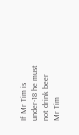If Mr Tim is under-18 he must not drink beer
Mr Tim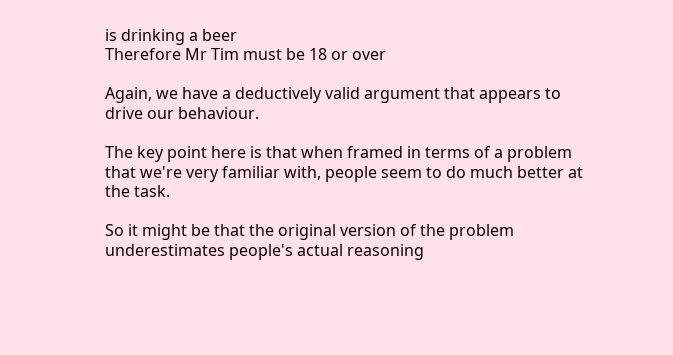is drinking a beer
Therefore Mr Tim must be 18 or over

Again, we have a deductively valid argument that appears to drive our behaviour.

The key point here is that when framed in terms of a problem that we're very familiar with, people seem to do much better at the task.

So it might be that the original version of the problem underestimates people's actual reasoning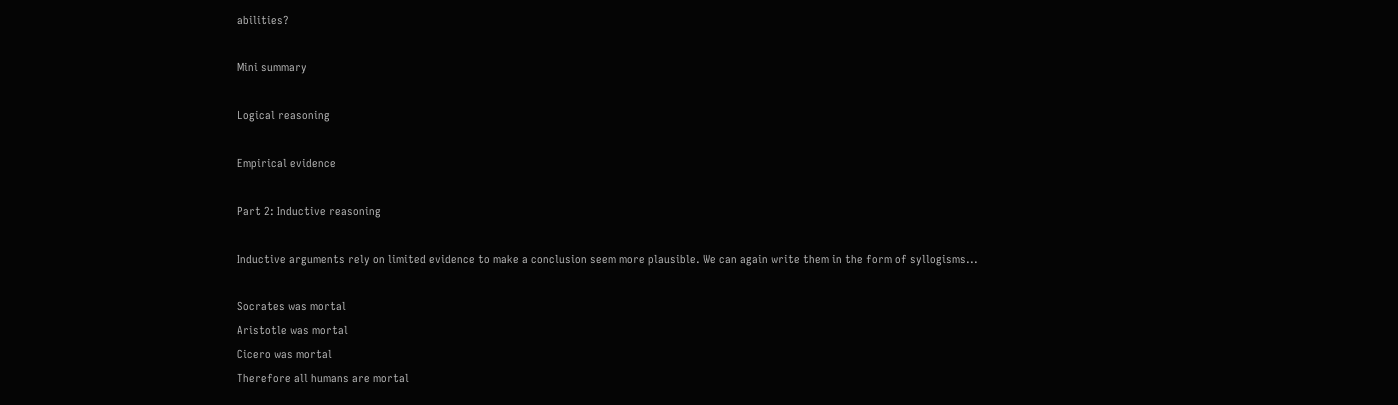abilities?

Mini summary

Logical reasoning

Empirical evidence

Part 2: Inductive reasoning

Inductive arguments rely on limited evidence to make a conclusion seem more plausible. We can again write them in the form of syllogisms...

Socrates was mortal
Aristotle was mortal
Cicero was mortal
Therefore all humans are mortal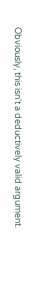Obviously, this isn't a deductively valid argument.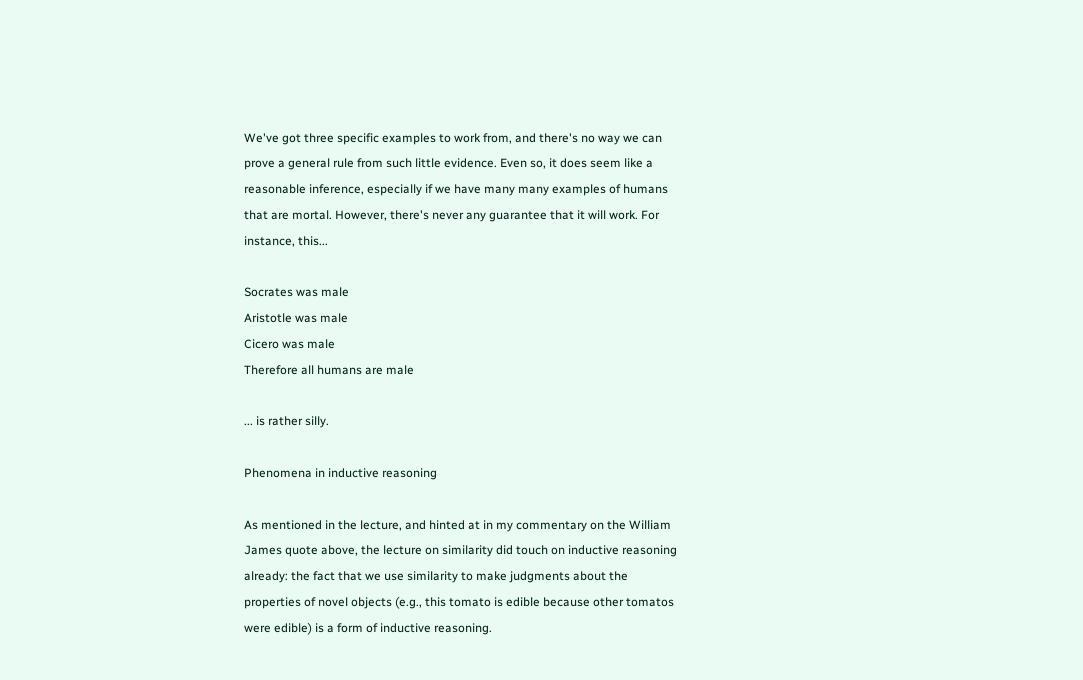We've got three specific examples to work from, and there's no way we can prove a general rule from such little evidence. Even so, it does seem like a reasonable inference, especially if we have many many examples of humans that are mortal. However, there's never any guarantee that it will work. For instance, this...

Socrates was male
Aristotle was male
Cicero was male
Therefore all humans are male

... is rather silly.

Phenomena in inductive reasoning

As mentioned in the lecture, and hinted at in my commentary on the William James quote above, the lecture on similarity did touch on inductive reasoning already: the fact that we use similarity to make judgments about the properties of novel objects (e.g., this tomato is edible because other tomatos were edible) is a form of inductive reasoning.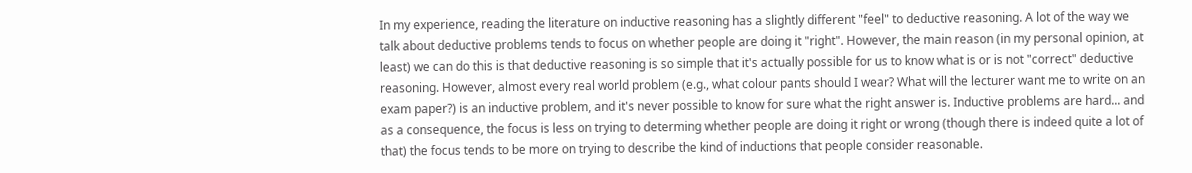In my experience, reading the literature on inductive reasoning has a slightly different "feel" to deductive reasoning. A lot of the way we talk about deductive problems tends to focus on whether people are doing it "right". However, the main reason (in my personal opinion, at least) we can do this is that deductive reasoning is so simple that it's actually possible for us to know what is or is not "correct" deductive reasoning. However, almost every real world problem (e.g., what colour pants should I wear? What will the lecturer want me to write on an exam paper?) is an inductive problem, and it's never possible to know for sure what the right answer is. Inductive problems are hard... and as a consequence, the focus is less on trying to determing whether people are doing it right or wrong (though there is indeed quite a lot of that) the focus tends to be more on trying to describe the kind of inductions that people consider reasonable.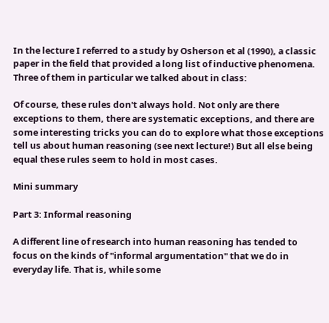In the lecture I referred to a study by Osherson et al (1990), a classic paper in the field that provided a long list of inductive phenomena. Three of them in particular we talked about in class:

Of course, these rules don't always hold. Not only are there exceptions to them, there are systematic exceptions, and there are some interesting tricks you can do to explore what those exceptions tell us about human reasoning (see next lecture!) But all else being equal these rules seem to hold in most cases.

Mini summary

Part 3: Informal reasoning

A different line of research into human reasoning has tended to focus on the kinds of "informal argumentation" that we do in everyday life. That is, while some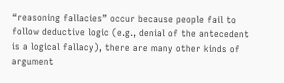“reasoning fallacies” occur because people fail to follow deductive logic (e.g., denial of the antecedent is a logical fallacy), there are many other kinds of argument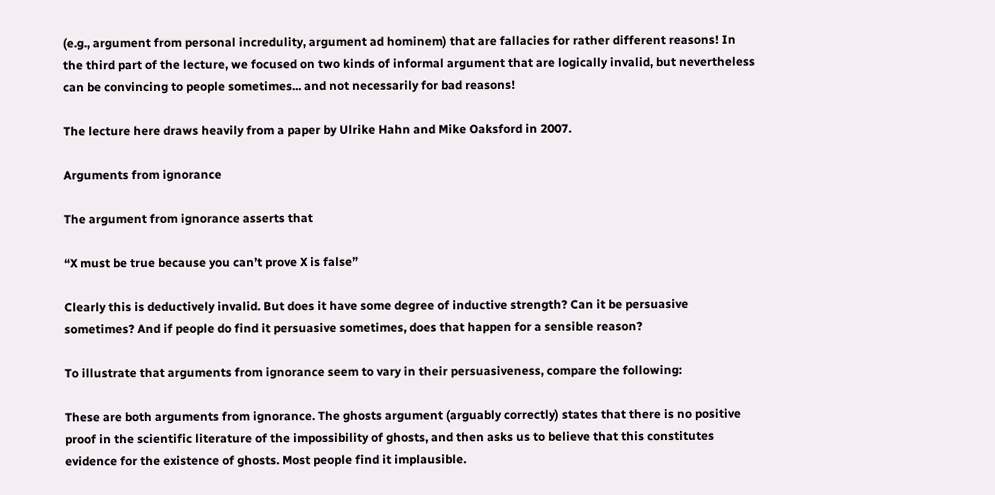(e.g., argument from personal incredulity, argument ad hominem) that are fallacies for rather different reasons! In the third part of the lecture, we focused on two kinds of informal argument that are logically invalid, but nevertheless can be convincing to people sometimes... and not necessarily for bad reasons!

The lecture here draws heavily from a paper by Ulrike Hahn and Mike Oaksford in 2007.

Arguments from ignorance

The argument from ignorance asserts that

“X must be true because you can’t prove X is false”

Clearly this is deductively invalid. But does it have some degree of inductive strength? Can it be persuasive sometimes? And if people do find it persuasive sometimes, does that happen for a sensible reason?

To illustrate that arguments from ignorance seem to vary in their persuasiveness, compare the following:

These are both arguments from ignorance. The ghosts argument (arguably correctly) states that there is no positive proof in the scientific literature of the impossibility of ghosts, and then asks us to believe that this constitutes evidence for the existence of ghosts. Most people find it implausible.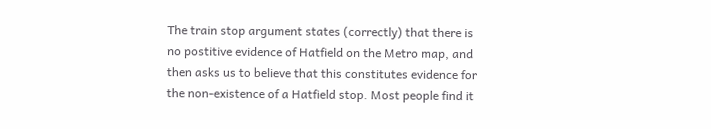The train stop argument states (correctly) that there is no postitive evidence of Hatfield on the Metro map, and then asks us to believe that this constitutes evidence for the non-existence of a Hatfield stop. Most people find it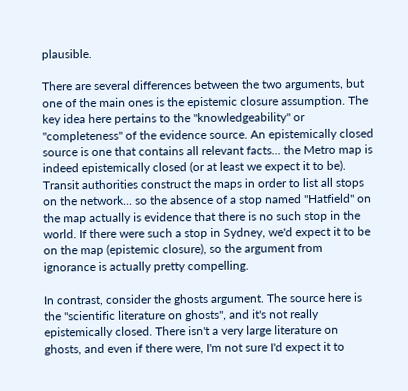plausible.

There are several differences between the two arguments, but one of the main ones is the epistemic closure assumption. The key idea here pertains to the "knowledgeability" or "completeness" of the evidence source. An epistemically closed source is one that contains all relevant facts... the Metro map is indeed epistemically closed (or at least we expect it to be). Transit authorities construct the maps in order to list all stops on the network... so the absence of a stop named "Hatfield" on the map actually is evidence that there is no such stop in the world. If there were such a stop in Sydney, we'd expect it to be on the map (epistemic closure), so the argument from ignorance is actually pretty compelling.

In contrast, consider the ghosts argument. The source here is the "scientific literature on ghosts", and it's not really epistemically closed. There isn't a very large literature on ghosts, and even if there were, I'm not sure I'd expect it to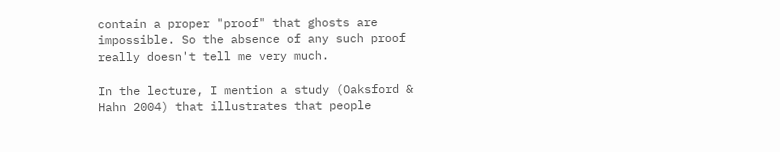contain a proper "proof" that ghosts are impossible. So the absence of any such proof really doesn't tell me very much.

In the lecture, I mention a study (Oaksford & Hahn 2004) that illustrates that people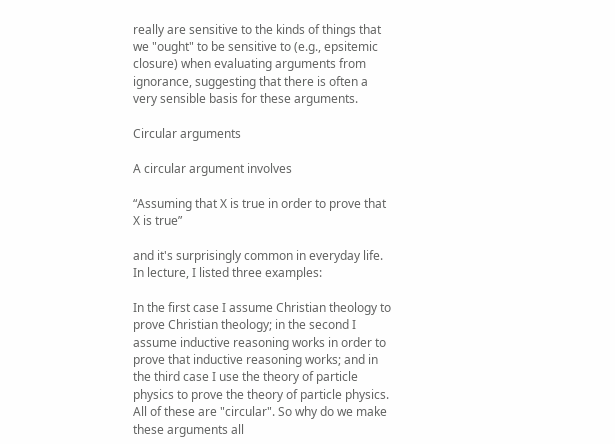really are sensitive to the kinds of things that we "ought" to be sensitive to (e.g., epsitemic closure) when evaluating arguments from ignorance, suggesting that there is often a very sensible basis for these arguments.

Circular arguments

A circular argument involves

“Assuming that X is true in order to prove that X is true”

and it's surprisingly common in everyday life. In lecture, I listed three examples:

In the first case I assume Christian theology to prove Christian theology; in the second I assume inductive reasoning works in order to prove that inductive reasoning works; and in the third case I use the theory of particle physics to prove the theory of particle physics. All of these are "circular". So why do we make these arguments all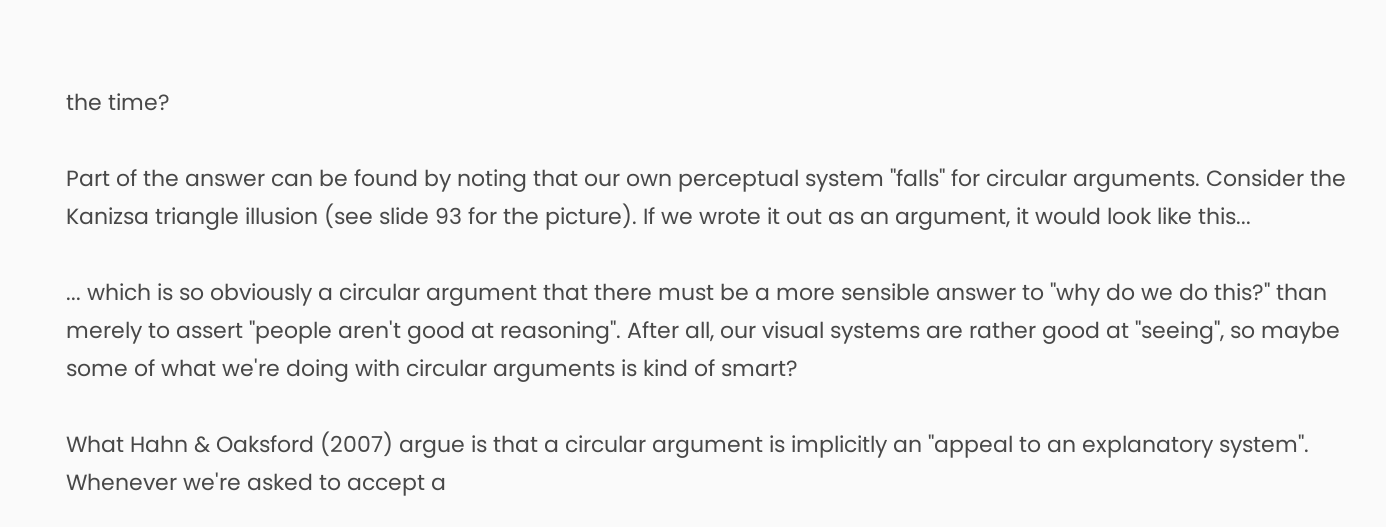the time?

Part of the answer can be found by noting that our own perceptual system "falls" for circular arguments. Consider the Kanizsa triangle illusion (see slide 93 for the picture). If we wrote it out as an argument, it would look like this...

... which is so obviously a circular argument that there must be a more sensible answer to "why do we do this?" than merely to assert "people aren't good at reasoning". After all, our visual systems are rather good at "seeing", so maybe some of what we're doing with circular arguments is kind of smart?

What Hahn & Oaksford (2007) argue is that a circular argument is implicitly an "appeal to an explanatory system". Whenever we're asked to accept a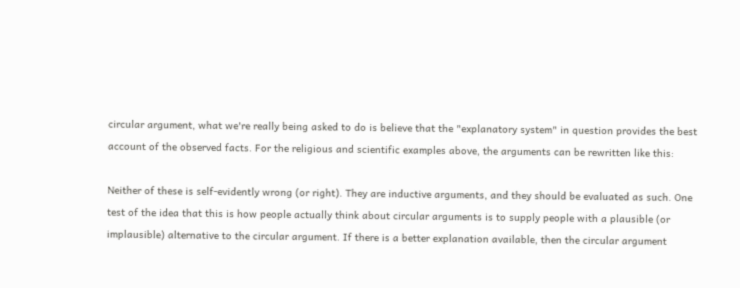circular argument, what we're really being asked to do is believe that the "explanatory system" in question provides the best account of the observed facts. For the religious and scientific examples above, the arguments can be rewritten like this:

Neither of these is self-evidently wrong (or right). They are inductive arguments, and they should be evaluated as such. One test of the idea that this is how people actually think about circular arguments is to supply people with a plausible (or implausible) alternative to the circular argument. If there is a better explanation available, then the circular argument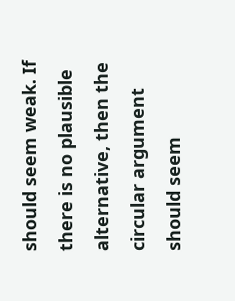should seem weak. If there is no plausible alternative, then the circular argument should seem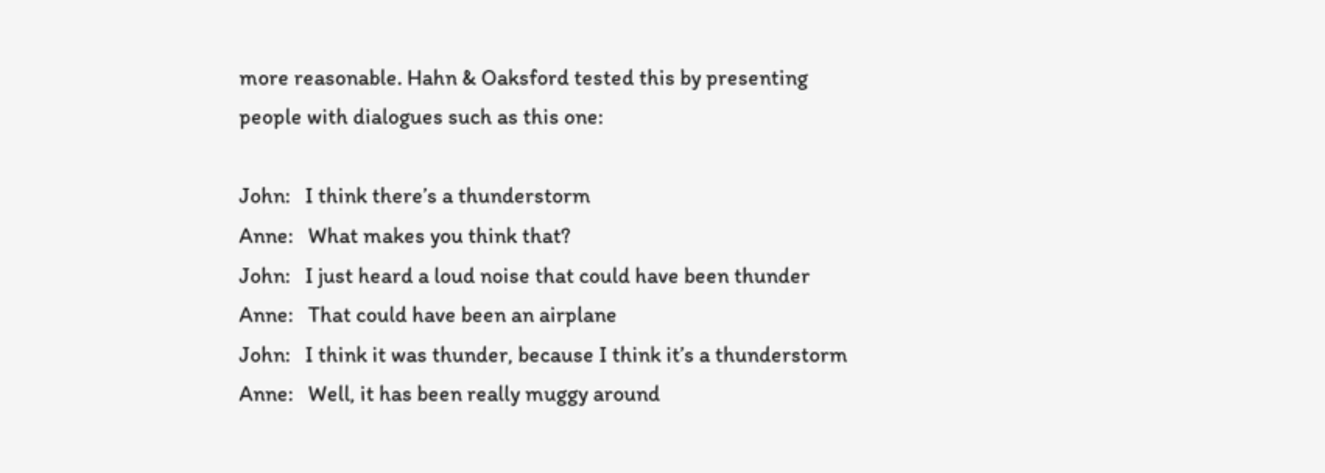more reasonable. Hahn & Oaksford tested this by presenting people with dialogues such as this one:

John:   I think there’s a thunderstorm
Anne:   What makes you think that?
John:   I just heard a loud noise that could have been thunder
Anne:   That could have been an airplane
John:   I think it was thunder, because I think it’s a thunderstorm
Anne:   Well, it has been really muggy around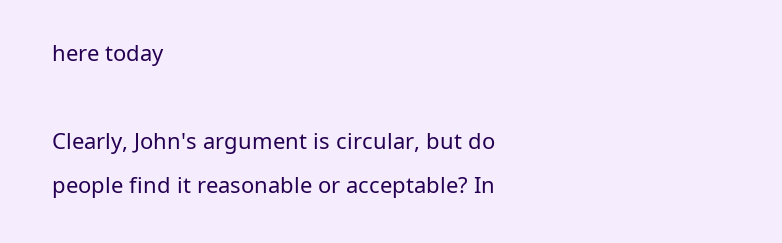here today

Clearly, John's argument is circular, but do people find it reasonable or acceptable? In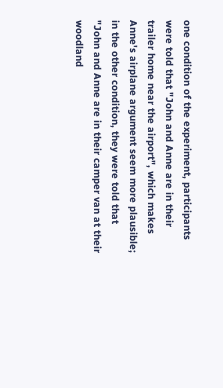one condition of the experiment, participants were told that "John and Anne are in their trailer home near the airport", which makes Anne's airplane argument seem more plausible; in the other condition, they were told that "John and Anne are in their camper van at their woodland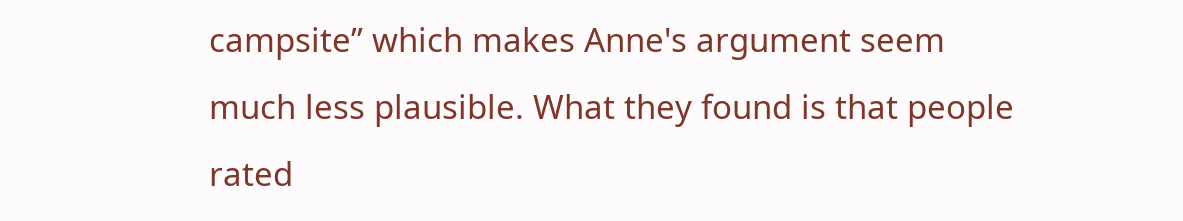campsite” which makes Anne's argument seem much less plausible. What they found is that people rated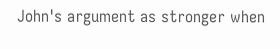John's argument as stronger when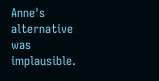Anne's alternative was implausible.